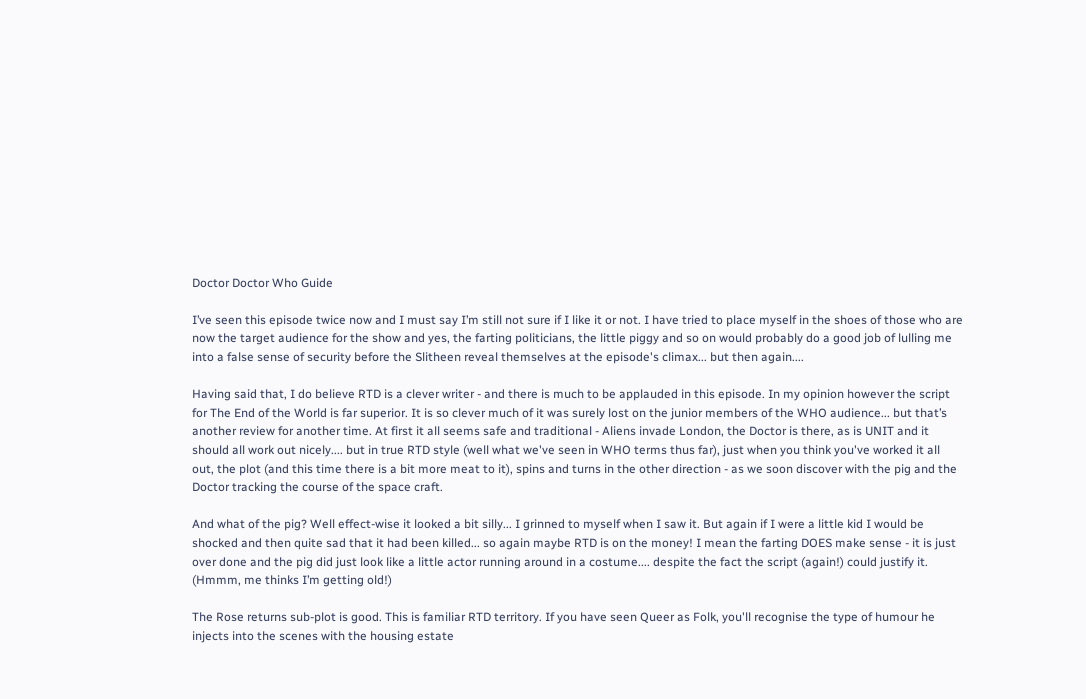Doctor Doctor Who Guide

I’ve seen this episode twice now and I must say I’m still not sure if I like it or not. I have tried to place myself in the shoes of those who are now the target audience for the show and yes, the farting politicians, the little piggy and so on would probably do a good job of lulling me into a false sense of security before the Slitheen reveal themselves at the episode's climax... but then again....

Having said that, I do believe RTD is a clever writer - and there is much to be applauded in this episode. In my opinion however the script for The End of the World is far superior. It is so clever much of it was surely lost on the junior members of the WHO audience... but that’s another review for another time. At first it all seems safe and traditional - Aliens invade London, the Doctor is there, as is UNIT and it should all work out nicely.... but in true RTD style (well what we've seen in WHO terms thus far), just when you think you've worked it all out, the plot (and this time there is a bit more meat to it), spins and turns in the other direction - as we soon discover with the pig and the Doctor tracking the course of the space craft.

And what of the pig? Well effect-wise it looked a bit silly... I grinned to myself when I saw it. But again if I were a little kid I would be shocked and then quite sad that it had been killed... so again maybe RTD is on the money! I mean the farting DOES make sense - it is just over done and the pig did just look like a little actor running around in a costume.... despite the fact the script (again!) could justify it. (Hmmm, me thinks I’m getting old!)

The Rose returns sub-plot is good. This is familiar RTD territory. If you have seen Queer as Folk, you'll recognise the type of humour he injects into the scenes with the housing estate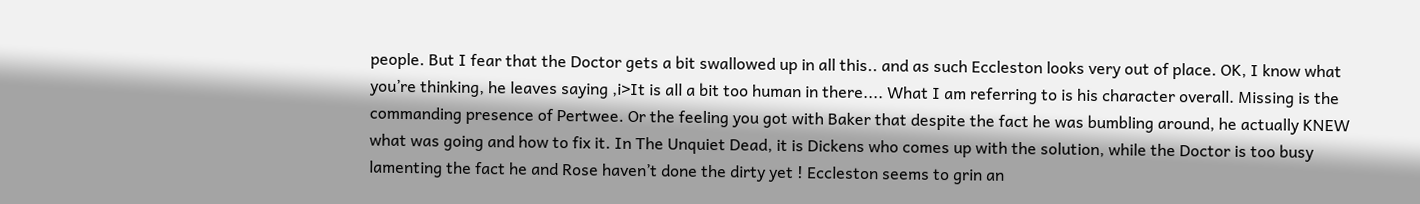people. But I fear that the Doctor gets a bit swallowed up in all this.. and as such Eccleston looks very out of place. OK, I know what you’re thinking, he leaves saying ,i>It is all a bit too human in there.... What I am referring to is his character overall. Missing is the commanding presence of Pertwee. Or the feeling you got with Baker that despite the fact he was bumbling around, he actually KNEW what was going and how to fix it. In The Unquiet Dead, it is Dickens who comes up with the solution, while the Doctor is too busy lamenting the fact he and Rose haven’t done the dirty yet ! Eccleston seems to grin an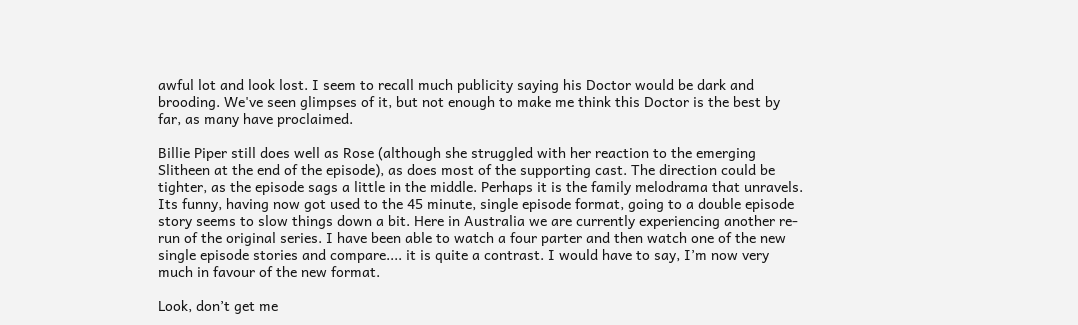awful lot and look lost. I seem to recall much publicity saying his Doctor would be dark and brooding. We've seen glimpses of it, but not enough to make me think this Doctor is the best by far, as many have proclaimed.

Billie Piper still does well as Rose (although she struggled with her reaction to the emerging Slitheen at the end of the episode), as does most of the supporting cast. The direction could be tighter, as the episode sags a little in the middle. Perhaps it is the family melodrama that unravels. Its funny, having now got used to the 45 minute, single episode format, going to a double episode story seems to slow things down a bit. Here in Australia we are currently experiencing another re-run of the original series. I have been able to watch a four parter and then watch one of the new single episode stories and compare.... it is quite a contrast. I would have to say, I’m now very much in favour of the new format.

Look, don’t get me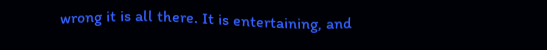wrong it is all there. It is entertaining, and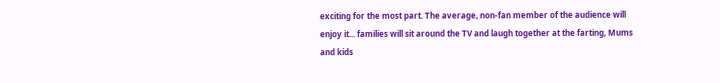exciting for the most part. The average, non-fan member of the audience will enjoy it... families will sit around the TV and laugh together at the farting, Mums and kids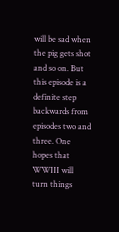will be sad when the pig gets shot and so on. But this episode is a definite step backwards from episodes two and three. One hopes that WWIII will turn things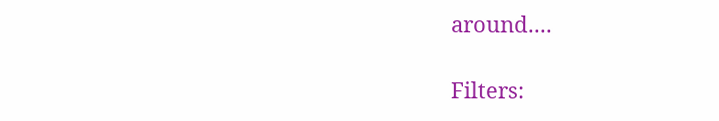around....

Filters: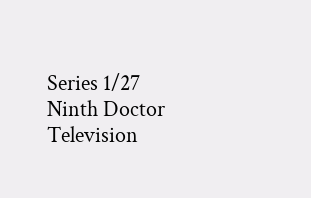Series 1/27 Ninth Doctor Television